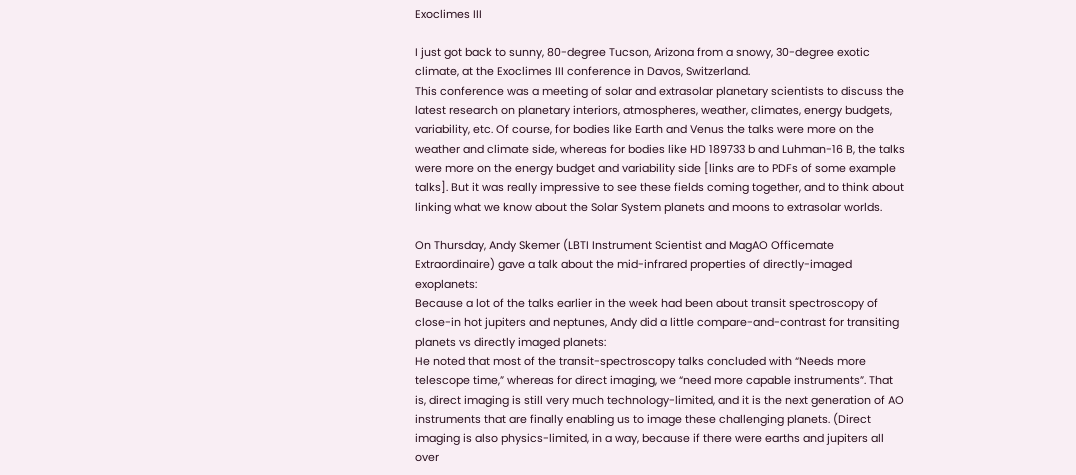Exoclimes III

I just got back to sunny, 80-degree Tucson, Arizona from a snowy, 30-degree exotic climate, at the Exoclimes III conference in Davos, Switzerland.
This conference was a meeting of solar and extrasolar planetary scientists to discuss the latest research on planetary interiors, atmospheres, weather, climates, energy budgets, variability, etc. Of course, for bodies like Earth and Venus the talks were more on the weather and climate side, whereas for bodies like HD 189733 b and Luhman-16 B, the talks were more on the energy budget and variability side [links are to PDFs of some example talks]. But it was really impressive to see these fields coming together, and to think about linking what we know about the Solar System planets and moons to extrasolar worlds.

On Thursday, Andy Skemer (LBTI Instrument Scientist and MagAO Officemate Extraordinaire) gave a talk about the mid-infrared properties of directly-imaged exoplanets:
Because a lot of the talks earlier in the week had been about transit spectroscopy of close-in hot jupiters and neptunes, Andy did a little compare-and-contrast for transiting planets vs directly imaged planets:
He noted that most of the transit-spectroscopy talks concluded with “Needs more telescope time,” whereas for direct imaging, we “need more capable instruments”. That is, direct imaging is still very much technology-limited, and it is the next generation of AO instruments that are finally enabling us to image these challenging planets. (Direct imaging is also physics-limited, in a way, because if there were earths and jupiters all over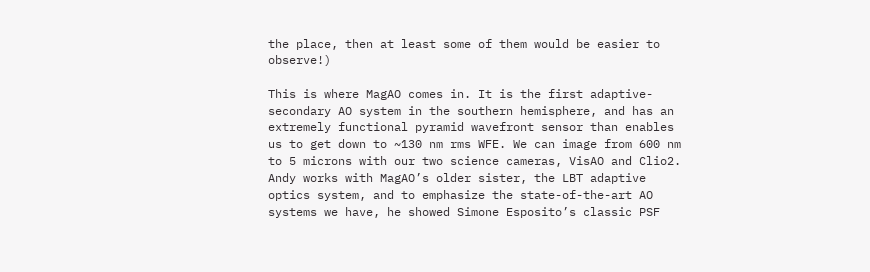the place, then at least some of them would be easier to observe!)

This is where MagAO comes in. It is the first adaptive-secondary AO system in the southern hemisphere, and has an extremely functional pyramid wavefront sensor than enables us to get down to ~130 nm rms WFE. We can image from 600 nm to 5 microns with our two science cameras, VisAO and Clio2. Andy works with MagAO’s older sister, the LBT adaptive optics system, and to emphasize the state-of-the-art AO systems we have, he showed Simone Esposito’s classic PSF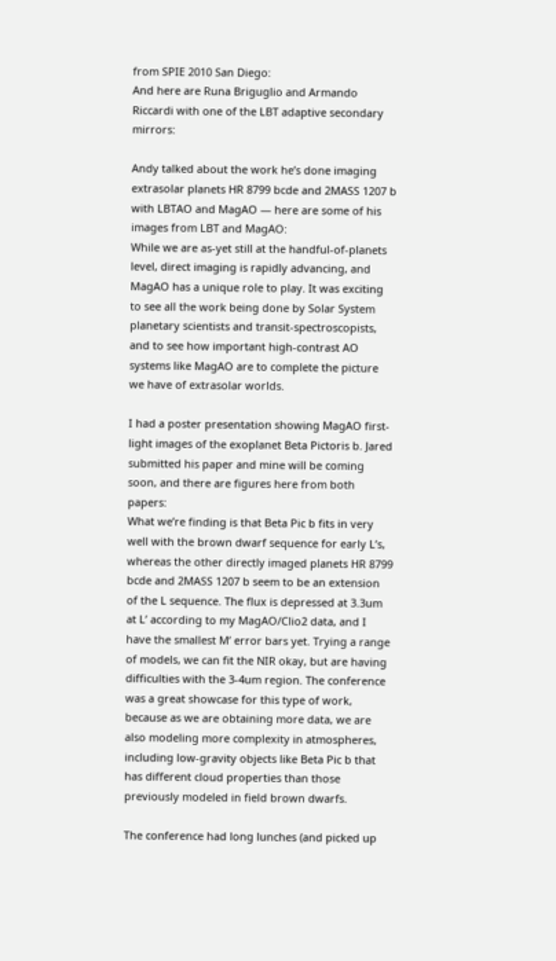from SPIE 2010 San Diego:
And here are Runa Briguglio and Armando Riccardi with one of the LBT adaptive secondary mirrors:

Andy talked about the work he’s done imaging extrasolar planets HR 8799 bcde and 2MASS 1207 b with LBTAO and MagAO — here are some of his images from LBT and MagAO:
While we are as-yet still at the handful-of-planets level, direct imaging is rapidly advancing, and MagAO has a unique role to play. It was exciting to see all the work being done by Solar System planetary scientists and transit-spectroscopists, and to see how important high-contrast AO systems like MagAO are to complete the picture we have of extrasolar worlds.

I had a poster presentation showing MagAO first-light images of the exoplanet Beta Pictoris b. Jared submitted his paper and mine will be coming soon, and there are figures here from both papers:
What we’re finding is that Beta Pic b fits in very well with the brown dwarf sequence for early L’s, whereas the other directly imaged planets HR 8799 bcde and 2MASS 1207 b seem to be an extension of the L sequence. The flux is depressed at 3.3um at L’ according to my MagAO/Clio2 data, and I have the smallest M’ error bars yet. Trying a range of models, we can fit the NIR okay, but are having difficulties with the 3-4um region. The conference was a great showcase for this type of work, because as we are obtaining more data, we are also modeling more complexity in atmospheres, including low-gravity objects like Beta Pic b that has different cloud properties than those previously modeled in field brown dwarfs.

The conference had long lunches (and picked up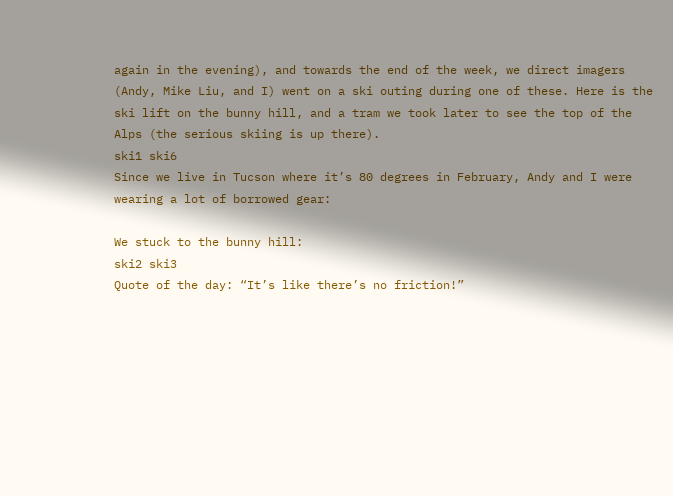again in the evening), and towards the end of the week, we direct imagers (Andy, Mike Liu, and I) went on a ski outing during one of these. Here is the ski lift on the bunny hill, and a tram we took later to see the top of the Alps (the serious skiing is up there).
ski1 ski6
Since we live in Tucson where it’s 80 degrees in February, Andy and I were wearing a lot of borrowed gear:

We stuck to the bunny hill:
ski2 ski3
Quote of the day: “It’s like there’s no friction!”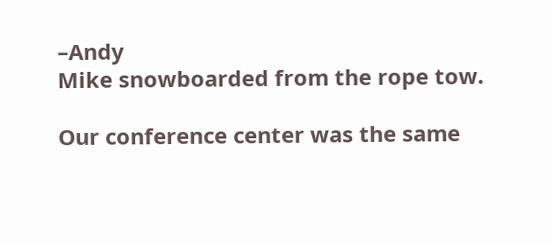–Andy
Mike snowboarded from the rope tow.

Our conference center was the same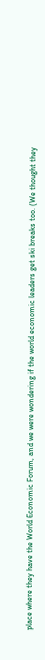place where they have the World Economic Forum, and we were wondering if the world economic leaders get ski breaks too. (We thought they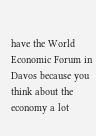have the World Economic Forum in Davos because you think about the economy a lot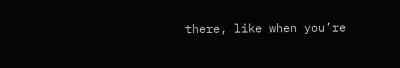there, like when you’re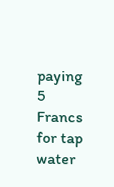paying 5 Francs for tap water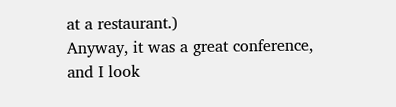at a restaurant.)
Anyway, it was a great conference, and I look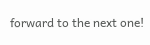forward to the next one!